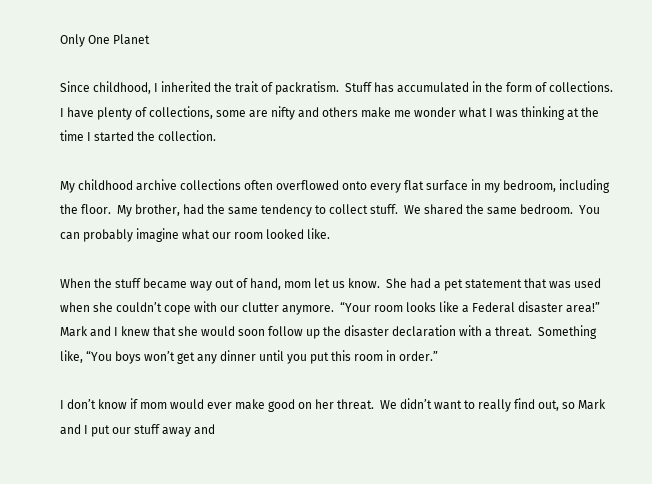Only One Planet

Since childhood, I inherited the trait of packratism.  Stuff has accumulated in the form of collections.  I have plenty of collections, some are nifty and others make me wonder what I was thinking at the time I started the collection.

My childhood archive collections often overflowed onto every flat surface in my bedroom, including the floor.  My brother, had the same tendency to collect stuff.  We shared the same bedroom.  You can probably imagine what our room looked like.

When the stuff became way out of hand, mom let us know.  She had a pet statement that was used when she couldn’t cope with our clutter anymore.  “Your room looks like a Federal disaster area!”  Mark and I knew that she would soon follow up the disaster declaration with a threat.  Something like, “You boys won’t get any dinner until you put this room in order.”

I don’t know if mom would ever make good on her threat.  We didn’t want to really find out, so Mark and I put our stuff away and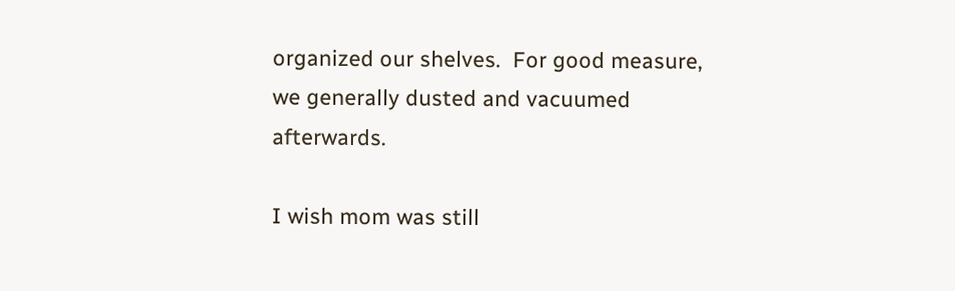organized our shelves.  For good measure, we generally dusted and vacuumed afterwards.

I wish mom was still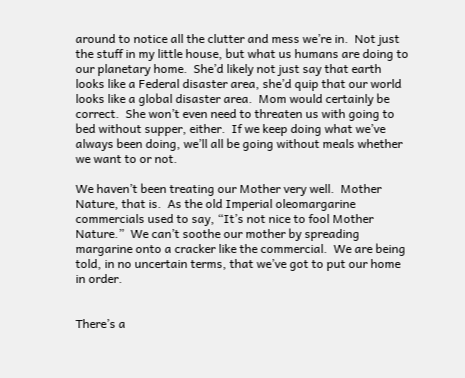around to notice all the clutter and mess we’re in.  Not just the stuff in my little house, but what us humans are doing to our planetary home.  She’d likely not just say that earth looks like a Federal disaster area, she’d quip that our world looks like a global disaster area.  Mom would certainly be correct.  She won’t even need to threaten us with going to bed without supper, either.  If we keep doing what we’ve always been doing, we’ll all be going without meals whether we want to or not.

We haven’t been treating our Mother very well.  Mother Nature, that is.  As the old Imperial oleomargarine commercials used to say, “It’s not nice to fool Mother Nature.”  We can’t soothe our mother by spreading margarine onto a cracker like the commercial.  We are being told, in no uncertain terms, that we’ve got to put our home in order.


There’s a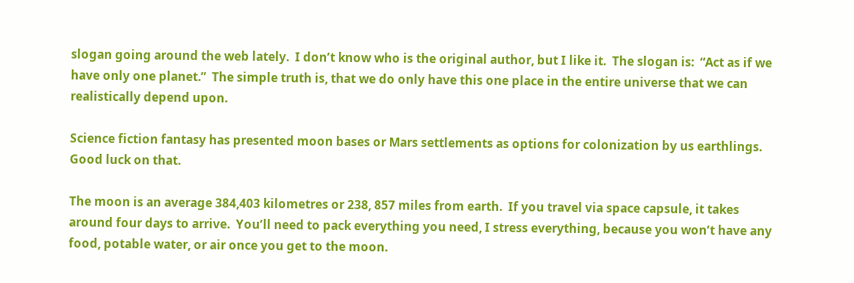slogan going around the web lately.  I don’t know who is the original author, but I like it.  The slogan is:  “Act as if we have only one planet.”  The simple truth is, that we do only have this one place in the entire universe that we can realistically depend upon.

Science fiction fantasy has presented moon bases or Mars settlements as options for colonization by us earthlings.  Good luck on that.

The moon is an average 384,403 kilometres or 238, 857 miles from earth.  If you travel via space capsule, it takes around four days to arrive.  You’ll need to pack everything you need, I stress everything, because you won’t have any food, potable water, or air once you get to the moon.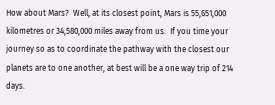How about Mars?  Well, at its closest point, Mars is 55,651,000 kilometres or 34,580,000 miles away from us.  If you time your journey so as to coordinate the pathway with the closest our planets are to one another, at best will be a one way trip of 214 days.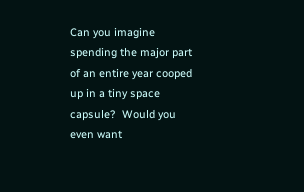Can you imagine spending the major part of an entire year cooped up in a tiny space capsule?  Would you even want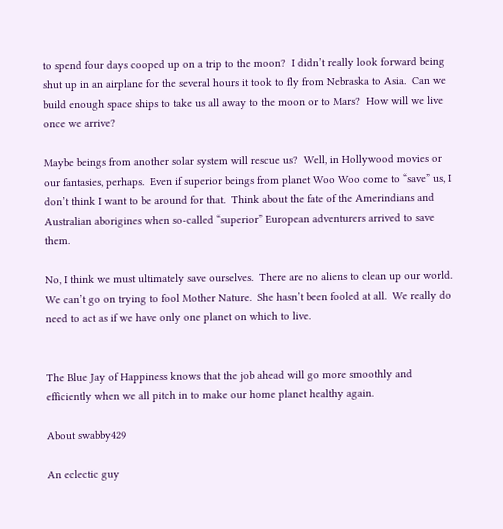to spend four days cooped up on a trip to the moon?  I didn’t really look forward being shut up in an airplane for the several hours it took to fly from Nebraska to Asia.  Can we build enough space ships to take us all away to the moon or to Mars?  How will we live once we arrive?

Maybe beings from another solar system will rescue us?  Well, in Hollywood movies or our fantasies, perhaps.  Even if superior beings from planet Woo Woo come to “save” us, I don’t think I want to be around for that.  Think about the fate of the Amerindians and Australian aborigines when so-called “superior” European adventurers arrived to save them.

No, I think we must ultimately save ourselves.  There are no aliens to clean up our world.  We can’t go on trying to fool Mother Nature.  She hasn’t been fooled at all.  We really do need to act as if we have only one planet on which to live.


The Blue Jay of Happiness knows that the job ahead will go more smoothly and efficiently when we all pitch in to make our home planet healthy again.

About swabby429

An eclectic guy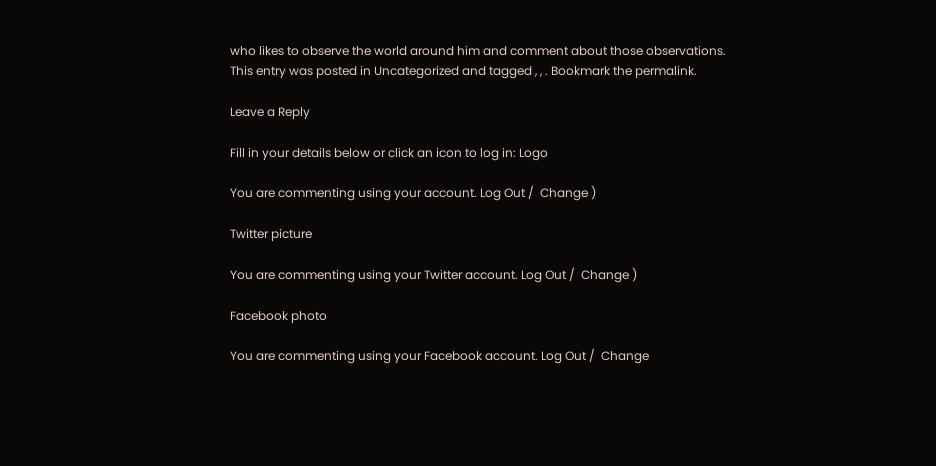who likes to observe the world around him and comment about those observations.
This entry was posted in Uncategorized and tagged , , . Bookmark the permalink.

Leave a Reply

Fill in your details below or click an icon to log in: Logo

You are commenting using your account. Log Out /  Change )

Twitter picture

You are commenting using your Twitter account. Log Out /  Change )

Facebook photo

You are commenting using your Facebook account. Log Out /  Change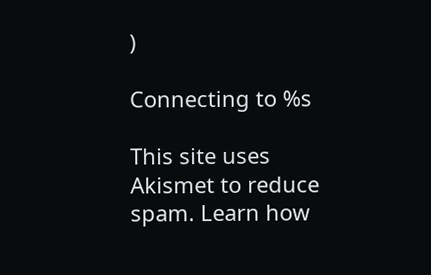)

Connecting to %s

This site uses Akismet to reduce spam. Learn how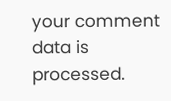your comment data is processed.